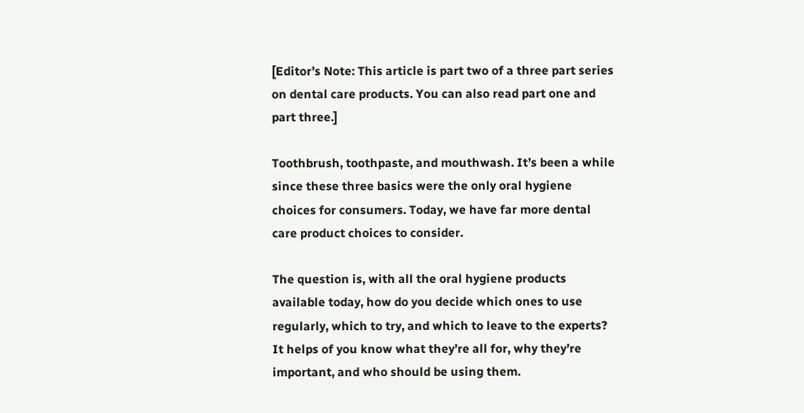[Editor’s Note: This article is part two of a three part series on dental care products. You can also read part one and part three.]

Toothbrush, toothpaste, and mouthwash. It’s been a while since these three basics were the only oral hygiene choices for consumers. Today, we have far more dental care product choices to consider.

The question is, with all the oral hygiene products available today, how do you decide which ones to use regularly, which to try, and which to leave to the experts? It helps of you know what they’re all for, why they’re important, and who should be using them.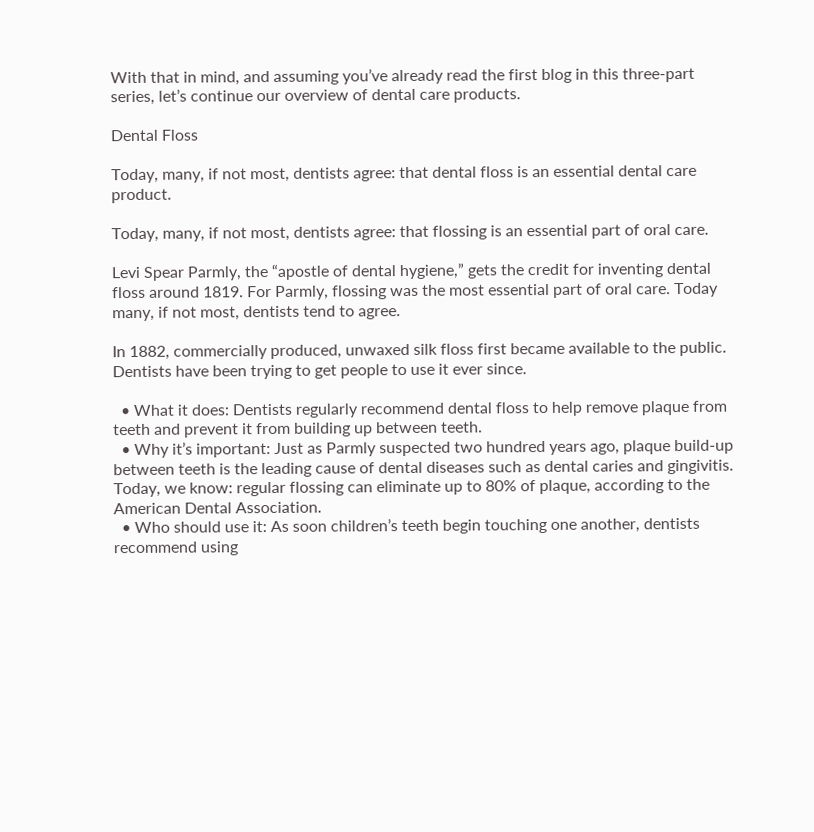With that in mind, and assuming you’ve already read the first blog in this three-part series, let’s continue our overview of dental care products.

Dental Floss

Today, many, if not most, dentists agree: that dental floss is an essential dental care product.

Today, many, if not most, dentists agree: that flossing is an essential part of oral care.

Levi Spear Parmly, the “apostle of dental hygiene,” gets the credit for inventing dental floss around 1819. For Parmly, flossing was the most essential part of oral care. Today many, if not most, dentists tend to agree.

In 1882, commercially produced, unwaxed silk floss first became available to the public. Dentists have been trying to get people to use it ever since.

  • What it does: Dentists regularly recommend dental floss to help remove plaque from teeth and prevent it from building up between teeth.
  • Why it’s important: Just as Parmly suspected two hundred years ago, plaque build-up between teeth is the leading cause of dental diseases such as dental caries and gingivitis. Today, we know: regular flossing can eliminate up to 80% of plaque, according to the American Dental Association.
  • Who should use it: As soon children’s teeth begin touching one another, dentists recommend using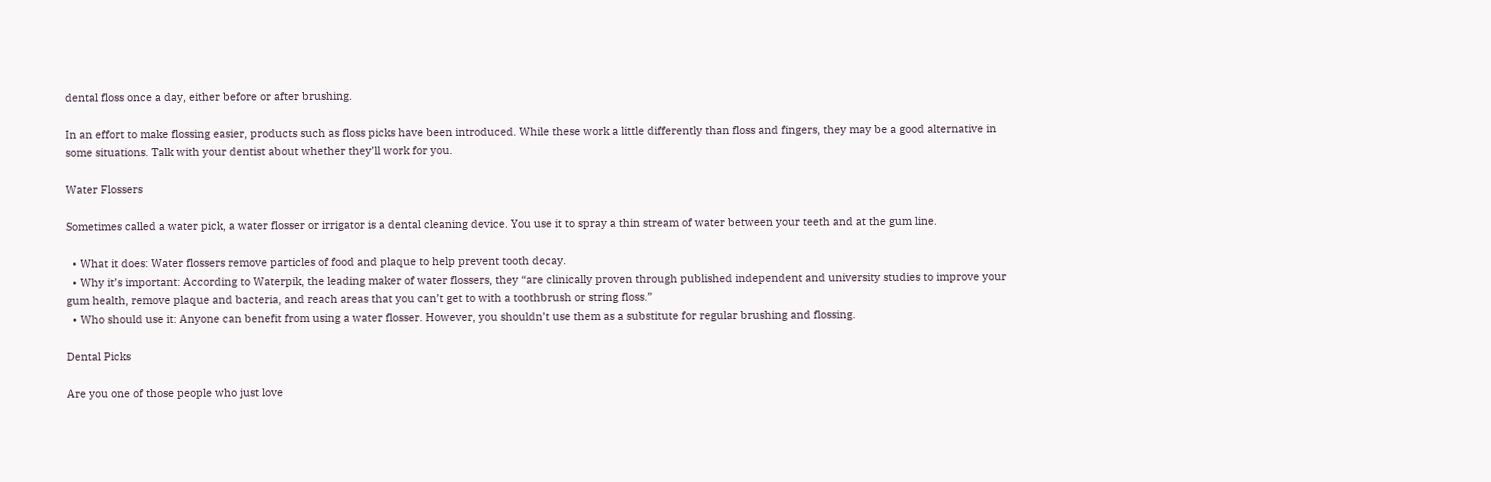dental floss once a day, either before or after brushing.

In an effort to make flossing easier, products such as floss picks have been introduced. While these work a little differently than floss and fingers, they may be a good alternative in some situations. Talk with your dentist about whether they’ll work for you.

Water Flossers

Sometimes called a water pick, a water flosser or irrigator is a dental cleaning device. You use it to spray a thin stream of water between your teeth and at the gum line.

  • What it does: Water flossers remove particles of food and plaque to help prevent tooth decay.
  • Why it’s important: According to Waterpik, the leading maker of water flossers, they “are clinically proven through published independent and university studies to improve your gum health, remove plaque and bacteria, and reach areas that you can’t get to with a toothbrush or string floss.”
  • Who should use it: Anyone can benefit from using a water flosser. However, you shouldn’t use them as a substitute for regular brushing and flossing.

Dental Picks

Are you one of those people who just love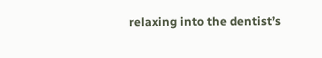relaxing into the dentist’s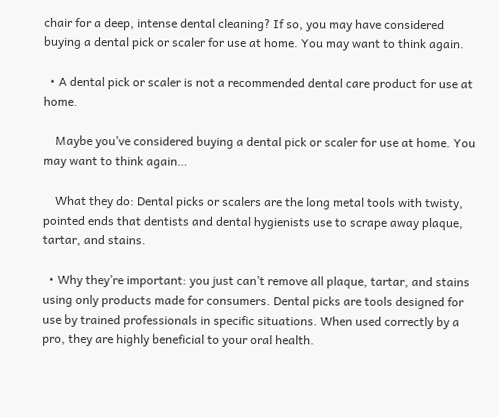chair for a deep, intense dental cleaning? If so, you may have considered buying a dental pick or scaler for use at home. You may want to think again.

  • A dental pick or scaler is not a recommended dental care product for use at home.

    Maybe you’ve considered buying a dental pick or scaler for use at home. You may want to think again…

    What they do: Dental picks or scalers are the long metal tools with twisty, pointed ends that dentists and dental hygienists use to scrape away plaque, tartar, and stains.

  • Why they’re important: you just can’t remove all plaque, tartar, and stains using only products made for consumers. Dental picks are tools designed for use by trained professionals in specific situations. When used correctly by a pro, they are highly beneficial to your oral health.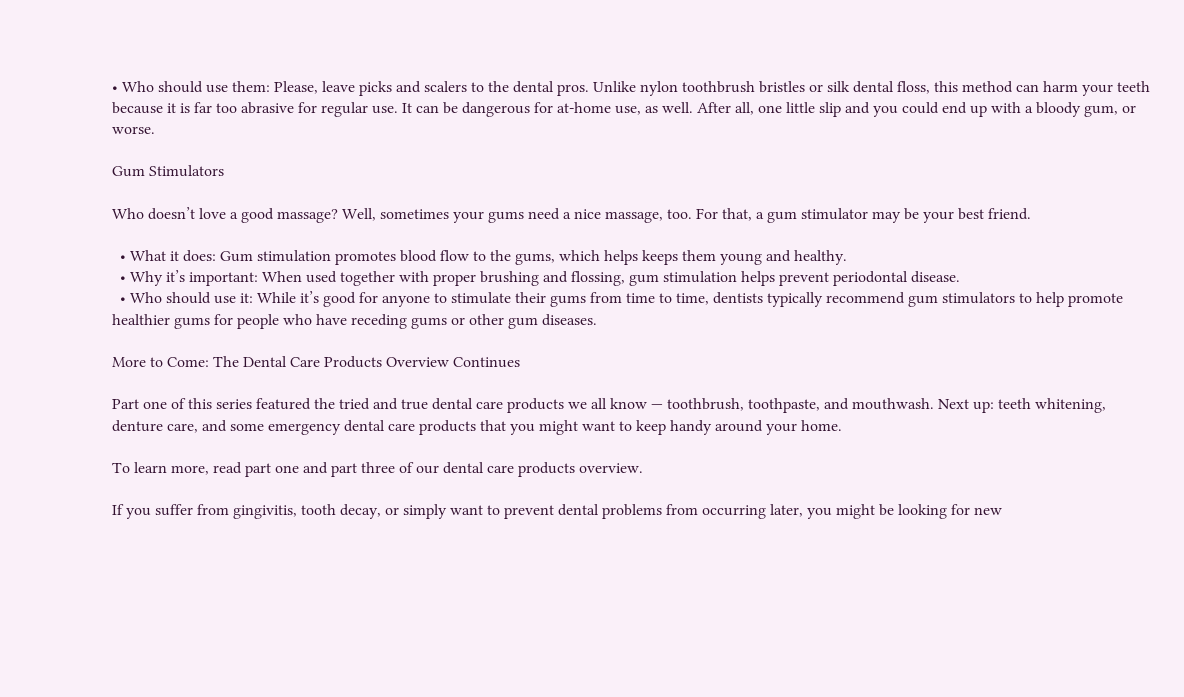• Who should use them: Please, leave picks and scalers to the dental pros. Unlike nylon toothbrush bristles or silk dental floss, this method can harm your teeth because it is far too abrasive for regular use. It can be dangerous for at-home use, as well. After all, one little slip and you could end up with a bloody gum, or worse.

Gum Stimulators

Who doesn’t love a good massage? Well, sometimes your gums need a nice massage, too. For that, a gum stimulator may be your best friend.

  • What it does: Gum stimulation promotes blood flow to the gums, which helps keeps them young and healthy.
  • Why it’s important: When used together with proper brushing and flossing, gum stimulation helps prevent periodontal disease.
  • Who should use it: While it’s good for anyone to stimulate their gums from time to time, dentists typically recommend gum stimulators to help promote healthier gums for people who have receding gums or other gum diseases.

More to Come: The Dental Care Products Overview Continues

Part one of this series featured the tried and true dental care products we all know — toothbrush, toothpaste, and mouthwash. Next up: teeth whitening, denture care, and some emergency dental care products that you might want to keep handy around your home.

To learn more, read part one and part three of our dental care products overview.

If you suffer from gingivitis, tooth decay, or simply want to prevent dental problems from occurring later, you might be looking for new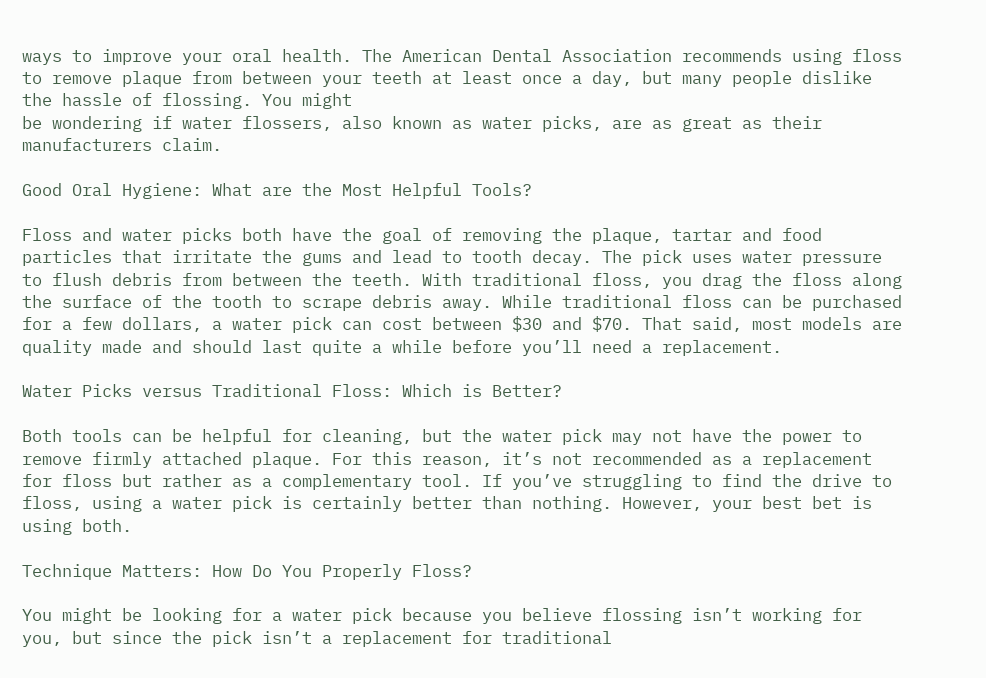ways to improve your oral health. The American Dental Association recommends using floss to remove plaque from between your teeth at least once a day, but many people dislike the hassle of flossing. You might
be wondering if water flossers, also known as water picks, are as great as their manufacturers claim.

Good Oral Hygiene: What are the Most Helpful Tools?

Floss and water picks both have the goal of removing the plaque, tartar and food particles that irritate the gums and lead to tooth decay. The pick uses water pressure to flush debris from between the teeth. With traditional floss, you drag the floss along the surface of the tooth to scrape debris away. While traditional floss can be purchased for a few dollars, a water pick can cost between $30 and $70. That said, most models are quality made and should last quite a while before you’ll need a replacement.

Water Picks versus Traditional Floss: Which is Better?

Both tools can be helpful for cleaning, but the water pick may not have the power to remove firmly attached plaque. For this reason, it’s not recommended as a replacement for floss but rather as a complementary tool. If you’ve struggling to find the drive to floss, using a water pick is certainly better than nothing. However, your best bet is using both.

Technique Matters: How Do You Properly Floss?

You might be looking for a water pick because you believe flossing isn’t working for you, but since the pick isn’t a replacement for traditional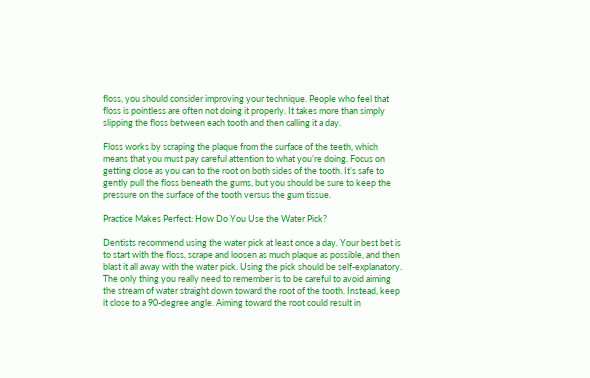floss, you should consider improving your technique. People who feel that floss is pointless are often not doing it properly. It takes more than simply slipping the floss between each tooth and then calling it a day.

Floss works by scraping the plaque from the surface of the teeth, which means that you must pay careful attention to what you’re doing. Focus on getting close as you can to the root on both sides of the tooth. It’s safe to gently pull the floss beneath the gums, but you should be sure to keep the pressure on the surface of the tooth versus the gum tissue.

Practice Makes Perfect: How Do You Use the Water Pick?

Dentists recommend using the water pick at least once a day. Your best bet is to start with the floss, scrape and loosen as much plaque as possible, and then blast it all away with the water pick. Using the pick should be self-explanatory. The only thing you really need to remember is to be careful to avoid aiming the stream of water straight down toward the root of the tooth. Instead, keep it close to a 90-degree angle. Aiming toward the root could result in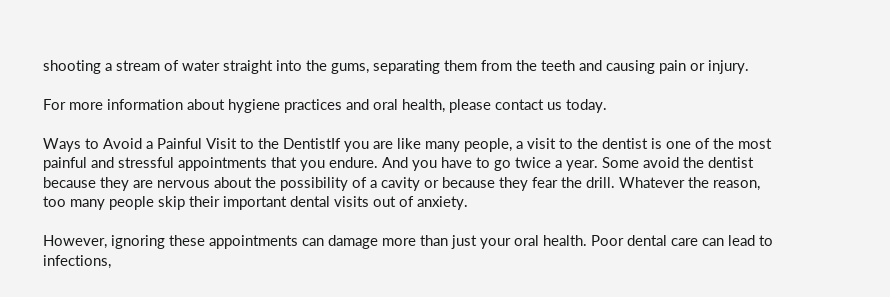shooting a stream of water straight into the gums, separating them from the teeth and causing pain or injury.

For more information about hygiene practices and oral health, please contact us today.

Ways to Avoid a Painful Visit to the DentistIf you are like many people, a visit to the dentist is one of the most painful and stressful appointments that you endure. And you have to go twice a year. Some avoid the dentist because they are nervous about the possibility of a cavity or because they fear the drill. Whatever the reason, too many people skip their important dental visits out of anxiety.

However, ignoring these appointments can damage more than just your oral health. Poor dental care can lead to infections,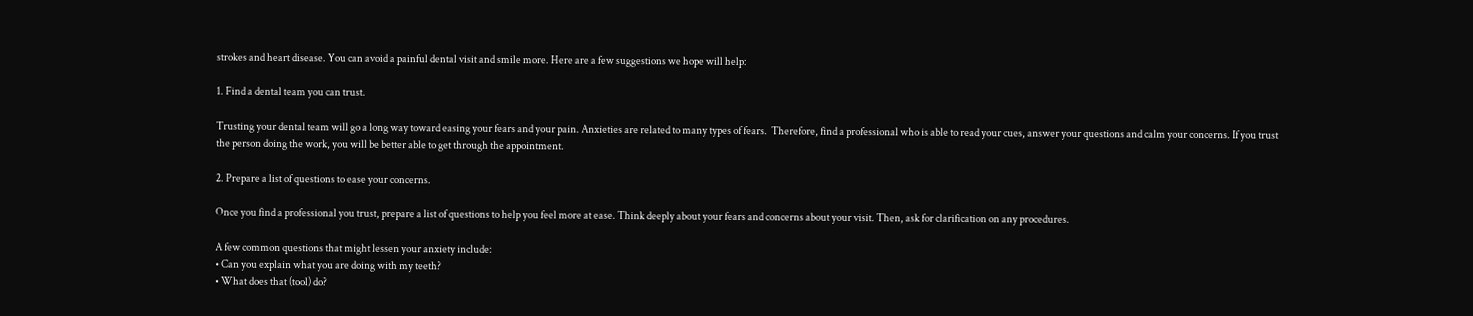strokes and heart disease. You can avoid a painful dental visit and smile more. Here are a few suggestions we hope will help:

1. Find a dental team you can trust.

Trusting your dental team will go a long way toward easing your fears and your pain. Anxieties are related to many types of fears.  Therefore, find a professional who is able to read your cues, answer your questions and calm your concerns. If you trust the person doing the work, you will be better able to get through the appointment.

2. Prepare a list of questions to ease your concerns.

Once you find a professional you trust, prepare a list of questions to help you feel more at ease. Think deeply about your fears and concerns about your visit. Then, ask for clarification on any procedures.

A few common questions that might lessen your anxiety include:
• Can you explain what you are doing with my teeth?
• What does that (tool) do?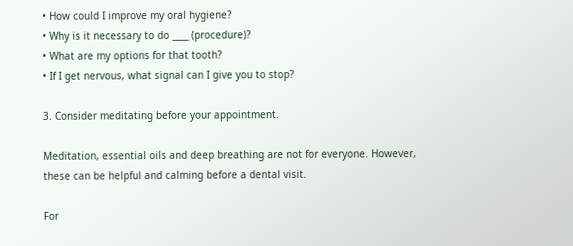• How could I improve my oral hygiene?
• Why is it necessary to do ____ (procedure)?
• What are my options for that tooth?
• If I get nervous, what signal can I give you to stop?

3. Consider meditating before your appointment.

Meditation, essential oils and deep breathing are not for everyone. However, these can be helpful and calming before a dental visit.

For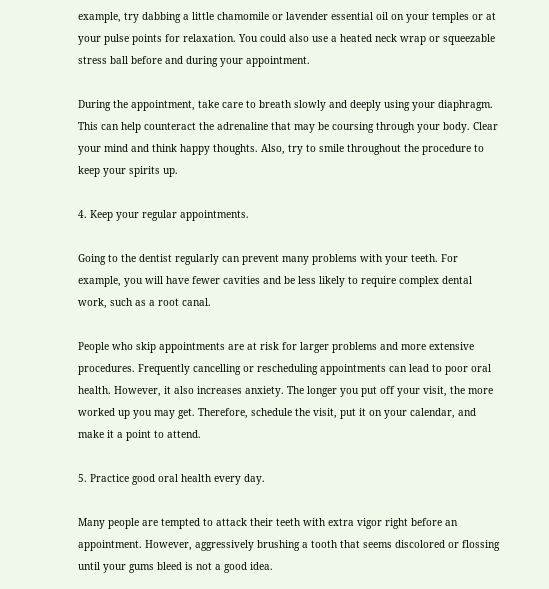example, try dabbing a little chamomile or lavender essential oil on your temples or at your pulse points for relaxation. You could also use a heated neck wrap or squeezable stress ball before and during your appointment.

During the appointment, take care to breath slowly and deeply using your diaphragm. This can help counteract the adrenaline that may be coursing through your body. Clear your mind and think happy thoughts. Also, try to smile throughout the procedure to keep your spirits up.

4. Keep your regular appointments.

Going to the dentist regularly can prevent many problems with your teeth. For example, you will have fewer cavities and be less likely to require complex dental work, such as a root canal.

People who skip appointments are at risk for larger problems and more extensive procedures. Frequently cancelling or rescheduling appointments can lead to poor oral health. However, it also increases anxiety. The longer you put off your visit, the more worked up you may get. Therefore, schedule the visit, put it on your calendar, and make it a point to attend.

5. Practice good oral health every day.

Many people are tempted to attack their teeth with extra vigor right before an appointment. However, aggressively brushing a tooth that seems discolored or flossing until your gums bleed is not a good idea.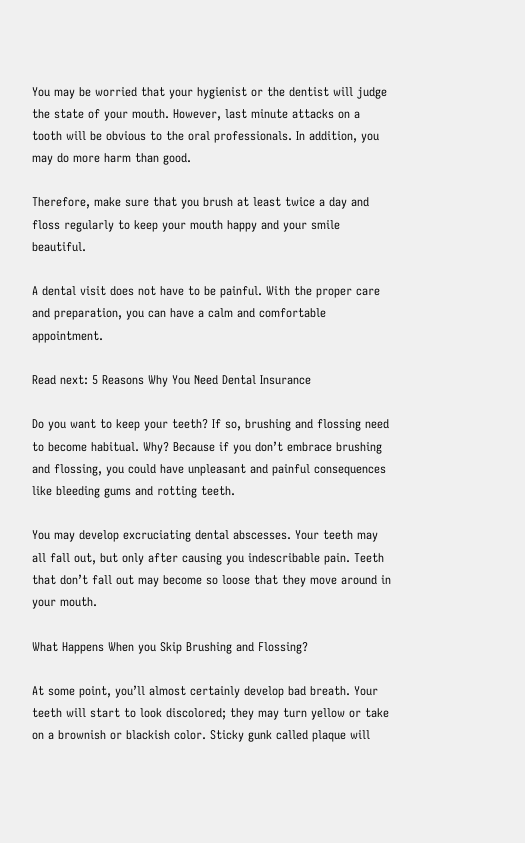You may be worried that your hygienist or the dentist will judge the state of your mouth. However, last minute attacks on a tooth will be obvious to the oral professionals. In addition, you may do more harm than good.

Therefore, make sure that you brush at least twice a day and floss regularly to keep your mouth happy and your smile beautiful.

A dental visit does not have to be painful. With the proper care and preparation, you can have a calm and comfortable appointment.

Read next: 5 Reasons Why You Need Dental Insurance

Do you want to keep your teeth? If so, brushing and flossing need to become habitual. Why? Because if you don’t embrace brushing and flossing, you could have unpleasant and painful consequences like bleeding gums and rotting teeth.

You may develop excruciating dental abscesses. Your teeth may all fall out, but only after causing you indescribable pain. Teeth that don’t fall out may become so loose that they move around in your mouth.

What Happens When you Skip Brushing and Flossing?

At some point, you’ll almost certainly develop bad breath. Your teeth will start to look discolored; they may turn yellow or take on a brownish or blackish color. Sticky gunk called plaque will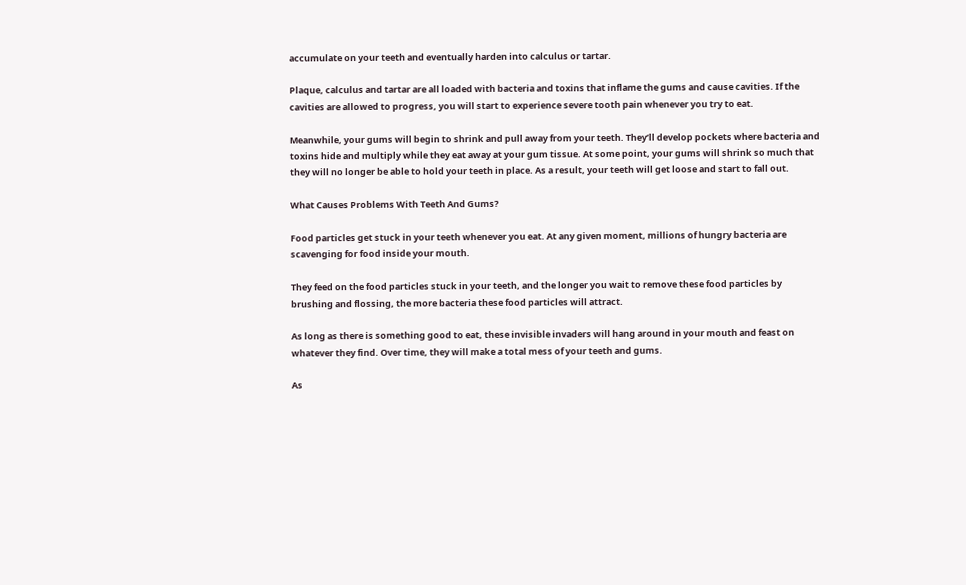accumulate on your teeth and eventually harden into calculus or tartar.

Plaque, calculus and tartar are all loaded with bacteria and toxins that inflame the gums and cause cavities. If the cavities are allowed to progress, you will start to experience severe tooth pain whenever you try to eat.

Meanwhile, your gums will begin to shrink and pull away from your teeth. They’ll develop pockets where bacteria and toxins hide and multiply while they eat away at your gum tissue. At some point, your gums will shrink so much that they will no longer be able to hold your teeth in place. As a result, your teeth will get loose and start to fall out.

What Causes Problems With Teeth And Gums?

Food particles get stuck in your teeth whenever you eat. At any given moment, millions of hungry bacteria are scavenging for food inside your mouth.

They feed on the food particles stuck in your teeth, and the longer you wait to remove these food particles by brushing and flossing, the more bacteria these food particles will attract.

As long as there is something good to eat, these invisible invaders will hang around in your mouth and feast on whatever they find. Over time, they will make a total mess of your teeth and gums.

As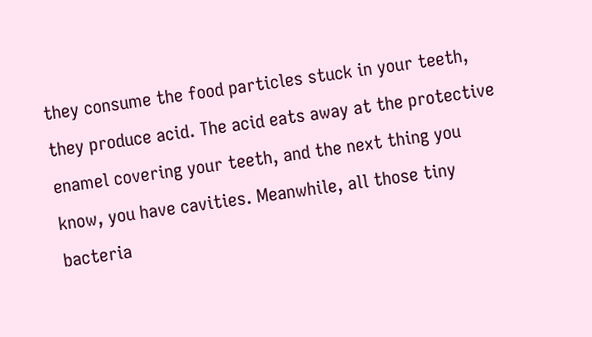they consume the food particles stuck in your teeth, they produce acid. The acid eats away at the protective enamel covering your teeth, and the next thing you know, you have cavities. Meanwhile, all those tiny bacteria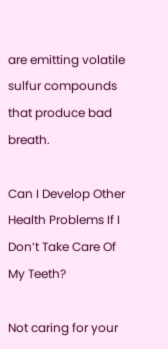are emitting volatile sulfur compounds that produce bad breath.

Can I Develop Other Health Problems If I Don’t Take Care Of My Teeth?

Not caring for your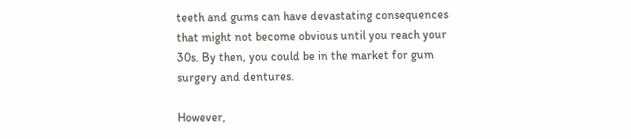teeth and gums can have devastating consequences that might not become obvious until you reach your 30s. By then, you could be in the market for gum surgery and dentures.

However,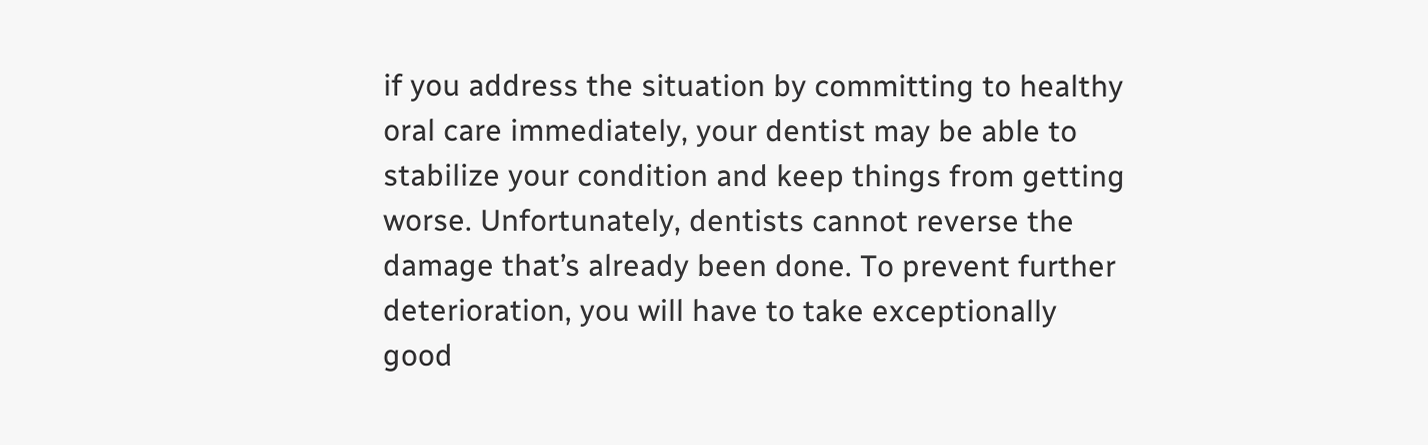if you address the situation by committing to healthy oral care immediately, your dentist may be able to stabilize your condition and keep things from getting worse. Unfortunately, dentists cannot reverse the damage that’s already been done. To prevent further deterioration, you will have to take exceptionally good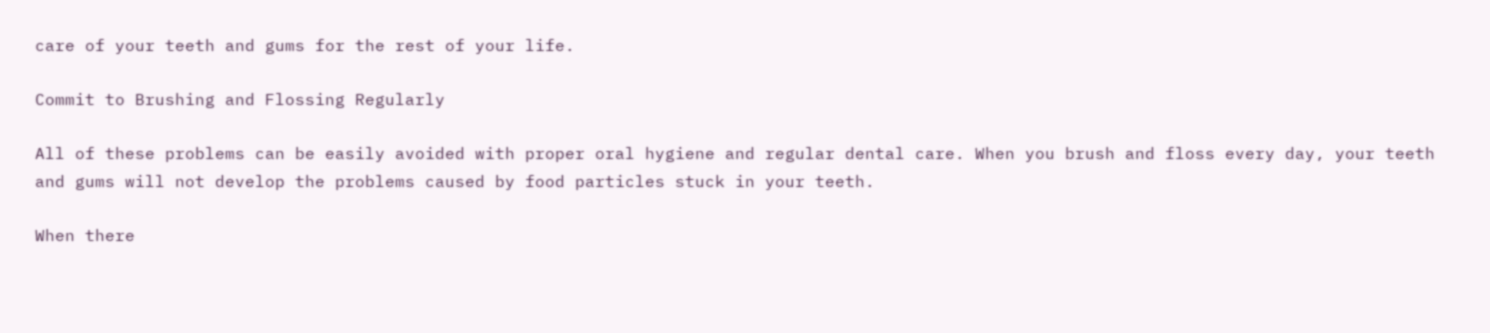care of your teeth and gums for the rest of your life.

Commit to Brushing and Flossing Regularly

All of these problems can be easily avoided with proper oral hygiene and regular dental care. When you brush and floss every day, your teeth and gums will not develop the problems caused by food particles stuck in your teeth.

When there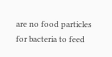are no food particles for bacteria to feed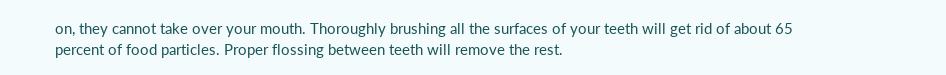on, they cannot take over your mouth. Thoroughly brushing all the surfaces of your teeth will get rid of about 65 percent of food particles. Proper flossing between teeth will remove the rest.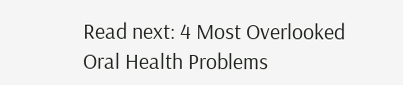Read next: 4 Most Overlooked Oral Health Problems